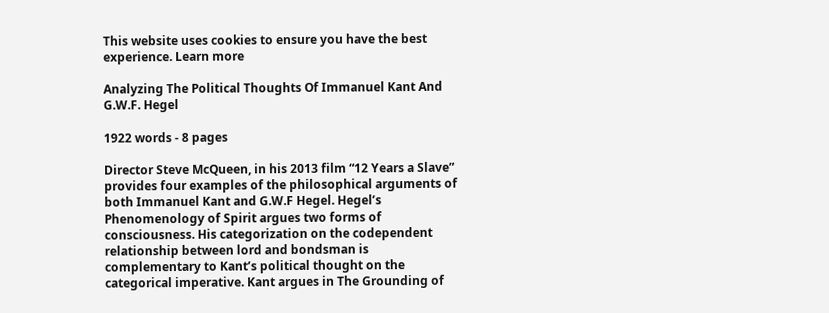This website uses cookies to ensure you have the best experience. Learn more

Analyzing The Political Thoughts Of Immanuel Kant And G.W.F. Hegel

1922 words - 8 pages

Director Steve McQueen, in his 2013 film “12 Years a Slave” provides four examples of the philosophical arguments of both Immanuel Kant and G.W.F Hegel. Hegel’s Phenomenology of Spirit argues two forms of consciousness. His categorization on the codependent relationship between lord and bondsman is complementary to Kant’s political thought on the categorical imperative. Kant argues in The Grounding of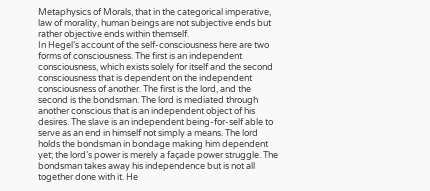Metaphysics of Morals, that in the categorical imperative, law of morality, human beings are not subjective ends but rather objective ends within themself.
In Hegel’s account of the self-consciousness here are two forms of consciousness. The first is an independent consciousness, which exists solely for itself and the second consciousness that is dependent on the independent consciousness of another. The first is the lord, and the second is the bondsman. The lord is mediated through another conscious that is an independent object of his desires. The slave is an independent being-for-self able to serve as an end in himself not simply a means. The lord holds the bondsman in bondage making him dependent yet; the lord’s power is merely a façade power struggle. The bondsman takes away his independence but is not all together done with it. He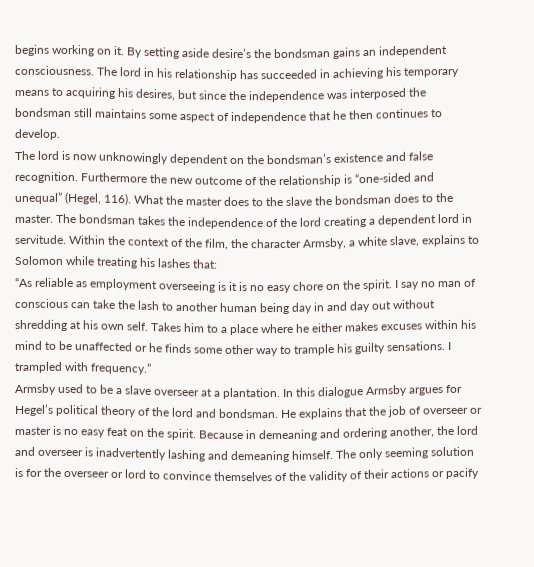begins working on it. By setting aside desire’s the bondsman gains an independent consciousness. The lord in his relationship has succeeded in achieving his temporary means to acquiring his desires, but since the independence was interposed the bondsman still maintains some aspect of independence that he then continues to develop.
The lord is now unknowingly dependent on the bondsman’s existence and false recognition. Furthermore the new outcome of the relationship is “one-sided and unequal” (Hegel, 116). What the master does to the slave the bondsman does to the master. The bondsman takes the independence of the lord creating a dependent lord in servitude. Within the context of the film, the character Armsby, a white slave, explains to Solomon while treating his lashes that:
“As reliable as employment overseeing is it is no easy chore on the spirit. I say no man of conscious can take the lash to another human being day in and day out without shredding at his own self. Takes him to a place where he either makes excuses within his mind to be unaffected or he finds some other way to trample his guilty sensations. I trampled with frequency.”
Armsby used to be a slave overseer at a plantation. In this dialogue Armsby argues for Hegel’s political theory of the lord and bondsman. He explains that the job of overseer or master is no easy feat on the spirit. Because in demeaning and ordering another, the lord and overseer is inadvertently lashing and demeaning himself. The only seeming solution is for the overseer or lord to convince themselves of the validity of their actions or pacify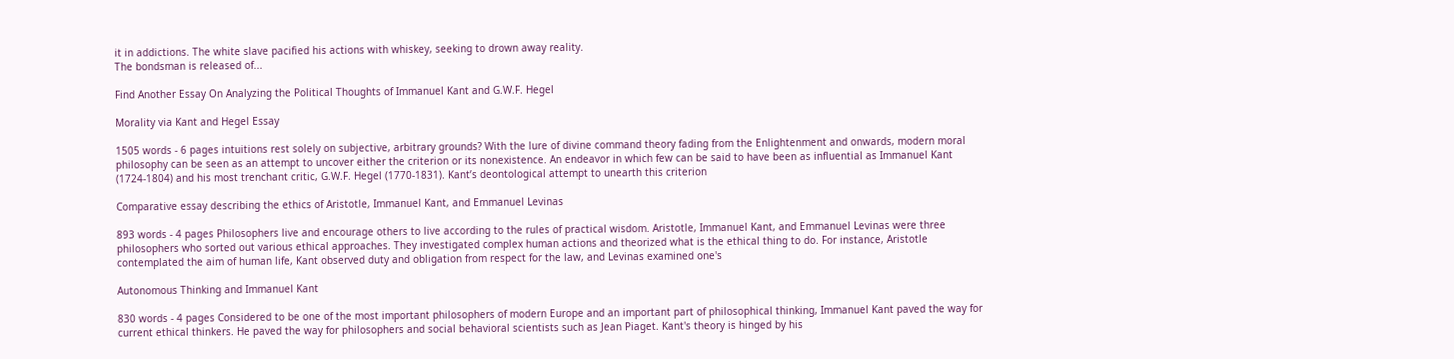it in addictions. The white slave pacified his actions with whiskey, seeking to drown away reality.
The bondsman is released of...

Find Another Essay On Analyzing the Political Thoughts of Immanuel Kant and G.W.F. Hegel

Morality via Kant and Hegel Essay

1505 words - 6 pages intuitions rest solely on subjective, arbitrary grounds? With the lure of divine command theory fading from the Enlightenment and onwards, modern moral philosophy can be seen as an attempt to uncover either the criterion or its nonexistence. An endeavor in which few can be said to have been as influential as Immanuel Kant (1724-1804) and his most trenchant critic, G.W.F. Hegel (1770-1831). Kant’s deontological attempt to unearth this criterion

Comparative essay describing the ethics of Aristotle, Immanuel Kant, and Emmanuel Levinas

893 words - 4 pages Philosophers live and encourage others to live according to the rules of practical wisdom. Aristotle, Immanuel Kant, and Emmanuel Levinas were three philosophers who sorted out various ethical approaches. They investigated complex human actions and theorized what is the ethical thing to do. For instance, Aristotle contemplated the aim of human life, Kant observed duty and obligation from respect for the law, and Levinas examined one's

Autonomous Thinking and Immanuel Kant

830 words - 4 pages Considered to be one of the most important philosophers of modern Europe and an important part of philosophical thinking, Immanuel Kant paved the way for current ethical thinkers. He paved the way for philosophers and social behavioral scientists such as Jean Piaget. Kant's theory is hinged by his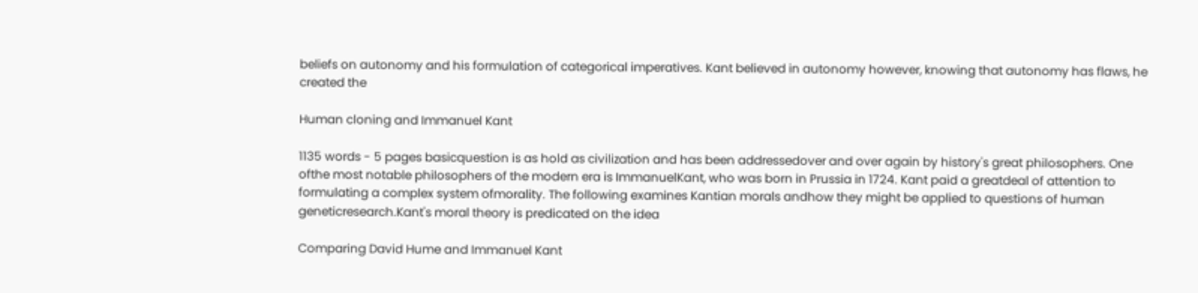beliefs on autonomy and his formulation of categorical imperatives. Kant believed in autonomy however, knowing that autonomy has flaws, he created the

Human cloning and Immanuel Kant

1135 words - 5 pages basicquestion is as hold as civilization and has been addressedover and over again by history's great philosophers. One ofthe most notable philosophers of the modern era is ImmanuelKant, who was born in Prussia in 1724. Kant paid a greatdeal of attention to formulating a complex system ofmorality. The following examines Kantian morals andhow they might be applied to questions of human geneticresearch.Kant's moral theory is predicated on the idea

Comparing David Hume and Immanuel Kant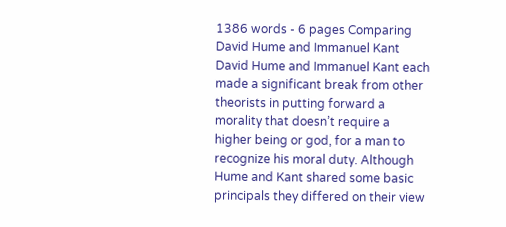1386 words - 6 pages Comparing David Hume and Immanuel Kant David Hume and Immanuel Kant each made a significant break from other theorists in putting forward a morality that doesn’t require a higher being or god, for a man to recognize his moral duty. Although Hume and Kant shared some basic principals they differed on their view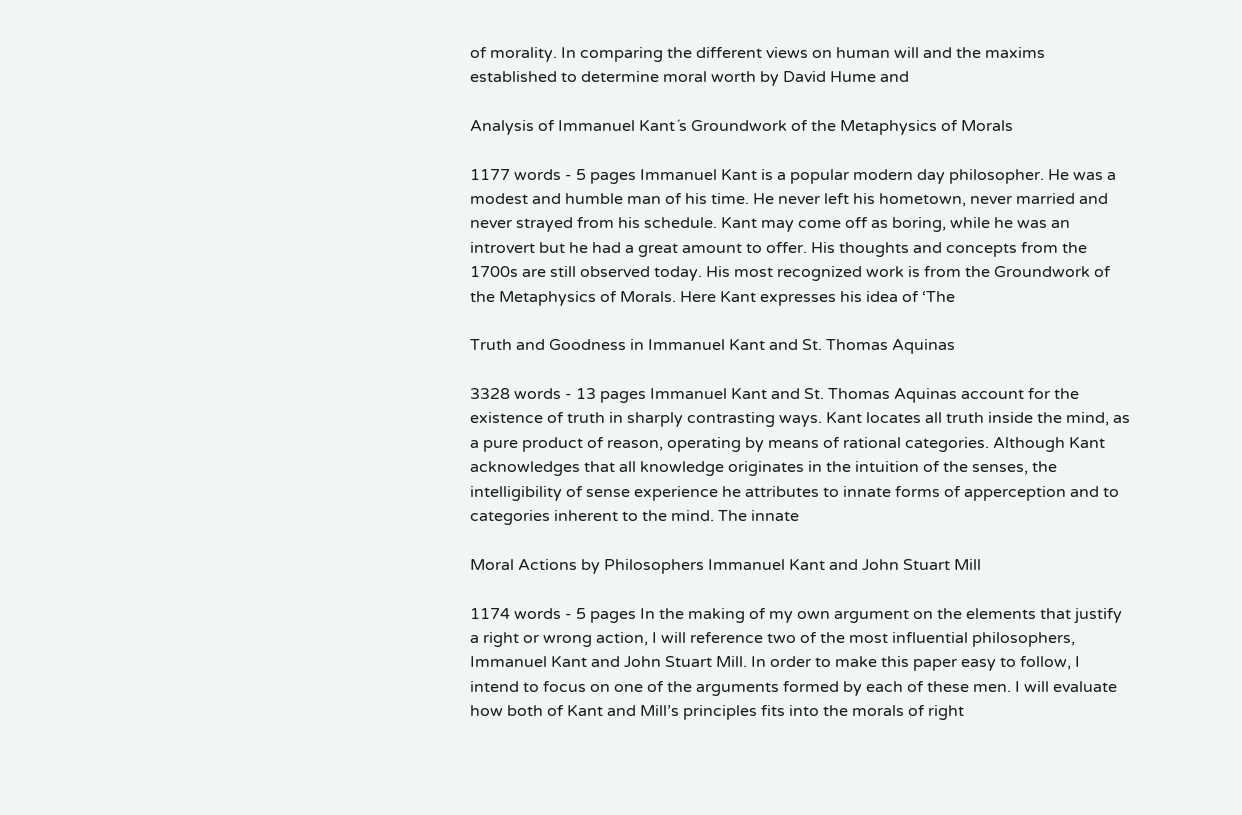of morality. In comparing the different views on human will and the maxims established to determine moral worth by David Hume and

Analysis of Immanuel Kant´s Groundwork of the Metaphysics of Morals

1177 words - 5 pages Immanuel Kant is a popular modern day philosopher. He was a modest and humble man of his time. He never left his hometown, never married and never strayed from his schedule. Kant may come off as boring, while he was an introvert but he had a great amount to offer. His thoughts and concepts from the 1700s are still observed today. His most recognized work is from the Groundwork of the Metaphysics of Morals. Here Kant expresses his idea of ‘The

Truth and Goodness in Immanuel Kant and St. Thomas Aquinas

3328 words - 13 pages Immanuel Kant and St. Thomas Aquinas account for the existence of truth in sharply contrasting ways. Kant locates all truth inside the mind, as a pure product of reason, operating by means of rational categories. Although Kant acknowledges that all knowledge originates in the intuition of the senses, the intelligibility of sense experience he attributes to innate forms of apperception and to categories inherent to the mind. The innate

Moral Actions by Philosophers Immanuel Kant and John Stuart Mill

1174 words - 5 pages In the making of my own argument on the elements that justify a right or wrong action, I will reference two of the most influential philosophers, Immanuel Kant and John Stuart Mill. In order to make this paper easy to follow, I intend to focus on one of the arguments formed by each of these men. I will evaluate how both of Kant and Mill’s principles fits into the morals of right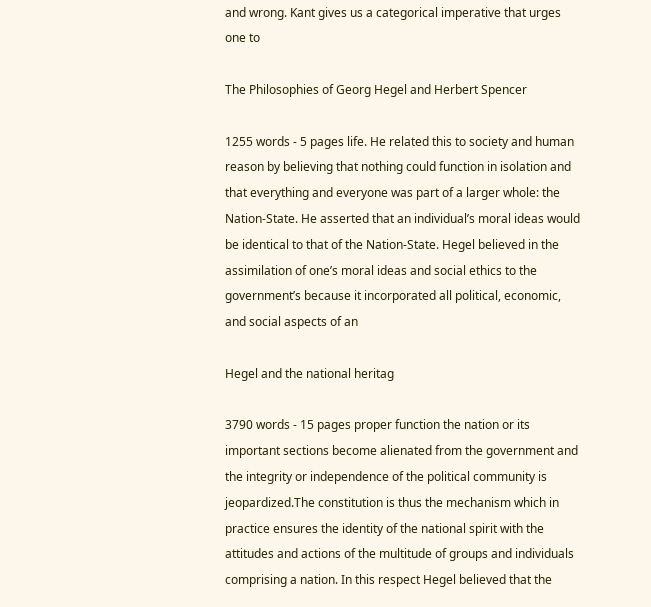and wrong. Kant gives us a categorical imperative that urges one to

The Philosophies of Georg Hegel and Herbert Spencer

1255 words - 5 pages life. He related this to society and human reason by believing that nothing could function in isolation and that everything and everyone was part of a larger whole: the Nation-State. He asserted that an individual’s moral ideas would be identical to that of the Nation-State. Hegel believed in the assimilation of one’s moral ideas and social ethics to the government’s because it incorporated all political, economic, and social aspects of an

Hegel and the national heritag

3790 words - 15 pages proper function the nation or its important sections become alienated from the government and the integrity or independence of the political community is jeopardized.The constitution is thus the mechanism which in practice ensures the identity of the national spirit with the attitudes and actions of the multitude of groups and individuals comprising a nation. In this respect Hegel believed that the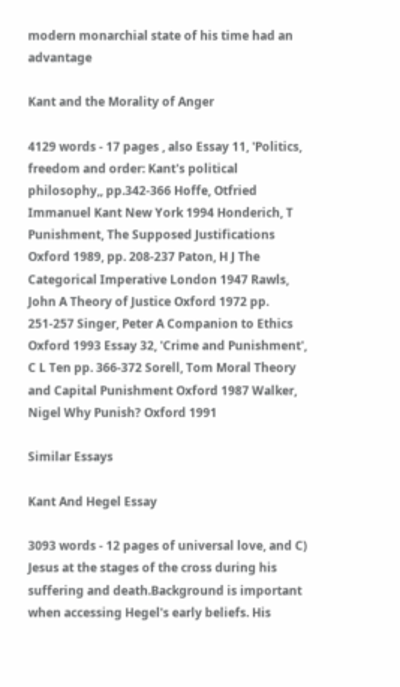modern monarchial state of his time had an advantage

Kant and the Morality of Anger

4129 words - 17 pages , also Essay 11, 'Politics, freedom and order: Kant's political philosophy,, pp.342-366 Hoffe, Otfried Immanuel Kant New York 1994 Honderich, T Punishment, The Supposed Justifications Oxford 1989, pp. 208-237 Paton, H J The Categorical Imperative London 1947 Rawls, John A Theory of Justice Oxford 1972 pp. 251-257 Singer, Peter A Companion to Ethics Oxford 1993 Essay 32, 'Crime and Punishment', C L Ten pp. 366-372 Sorell, Tom Moral Theory and Capital Punishment Oxford 1987 Walker, Nigel Why Punish? Oxford 1991

Similar Essays

Kant And Hegel Essay

3093 words - 12 pages of universal love, and C) Jesus at the stages of the cross during his suffering and death.Background is important when accessing Hegel's early beliefs. His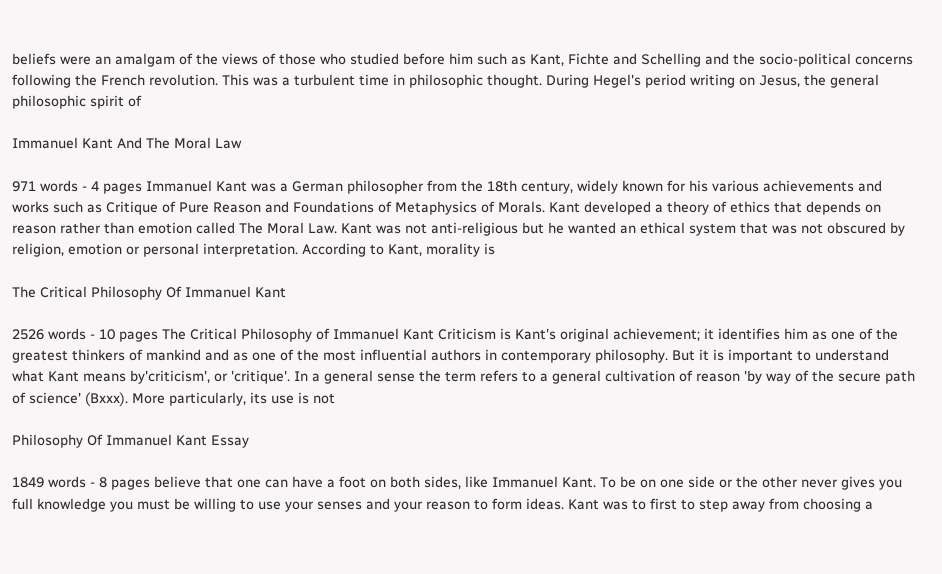beliefs were an amalgam of the views of those who studied before him such as Kant, Fichte and Schelling and the socio-political concerns following the French revolution. This was a turbulent time in philosophic thought. During Hegel's period writing on Jesus, the general philosophic spirit of

Immanuel Kant And The Moral Law

971 words - 4 pages Immanuel Kant was a German philosopher from the 18th century, widely known for his various achievements and works such as Critique of Pure Reason and Foundations of Metaphysics of Morals. Kant developed a theory of ethics that depends on reason rather than emotion called The Moral Law. Kant was not anti-religious but he wanted an ethical system that was not obscured by religion, emotion or personal interpretation. According to Kant, morality is

The Critical Philosophy Of Immanuel Kant

2526 words - 10 pages The Critical Philosophy of Immanuel Kant Criticism is Kant's original achievement; it identifies him as one of the greatest thinkers of mankind and as one of the most influential authors in contemporary philosophy. But it is important to understand what Kant means by'criticism', or 'critique'. In a general sense the term refers to a general cultivation of reason 'by way of the secure path of science' (Bxxx). More particularly, its use is not

Philosophy Of Immanuel Kant Essay

1849 words - 8 pages believe that one can have a foot on both sides, like Immanuel Kant. To be on one side or the other never gives you full knowledge you must be willing to use your senses and your reason to form ideas. Kant was to first to step away from choosing a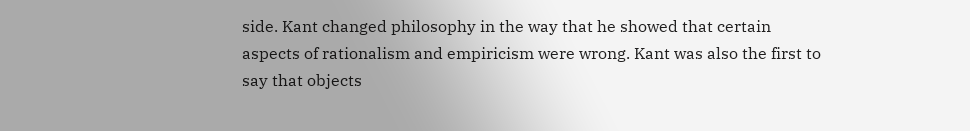side. Kant changed philosophy in the way that he showed that certain aspects of rationalism and empiricism were wrong. Kant was also the first to say that objects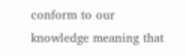conform to our knowledge meaning that